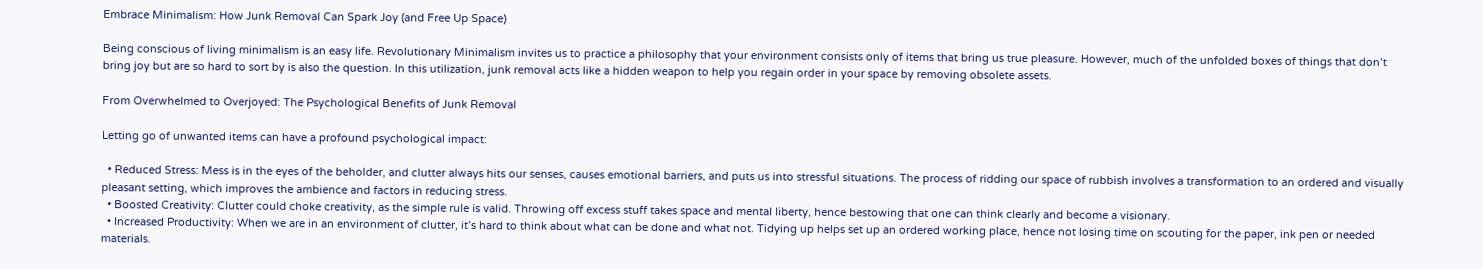Embrace Minimalism: How Junk Removal Can Spark Joy (and Free Up Space)

Being conscious of living minimalism is an easy life. Revolutionary Minimalism invites us to practice a philosophy that your environment consists only of items that bring us true pleasure. However, much of the unfolded boxes of things that don’t bring joy but are so hard to sort by is also the question. In this utilization, junk removal acts like a hidden weapon to help you regain order in your space by removing obsolete assets.

From Overwhelmed to Overjoyed: The Psychological Benefits of Junk Removal

Letting go of unwanted items can have a profound psychological impact:

  • Reduced Stress: Mess is in the eyes of the beholder, and clutter always hits our senses, causes emotional barriers, and puts us into stressful situations. The process of ridding our space of rubbish involves a transformation to an ordered and visually pleasant setting, which improves the ambience and factors in reducing stress.
  • Boosted Creativity: Clutter could choke creativity, as the simple rule is valid. Throwing off excess stuff takes space and mental liberty, hence bestowing that one can think clearly and become a visionary.
  • Increased Productivity: When we are in an environment of clutter, it’s hard to think about what can be done and what not. Tidying up helps set up an ordered working place, hence not losing time on scouting for the paper, ink pen or needed materials.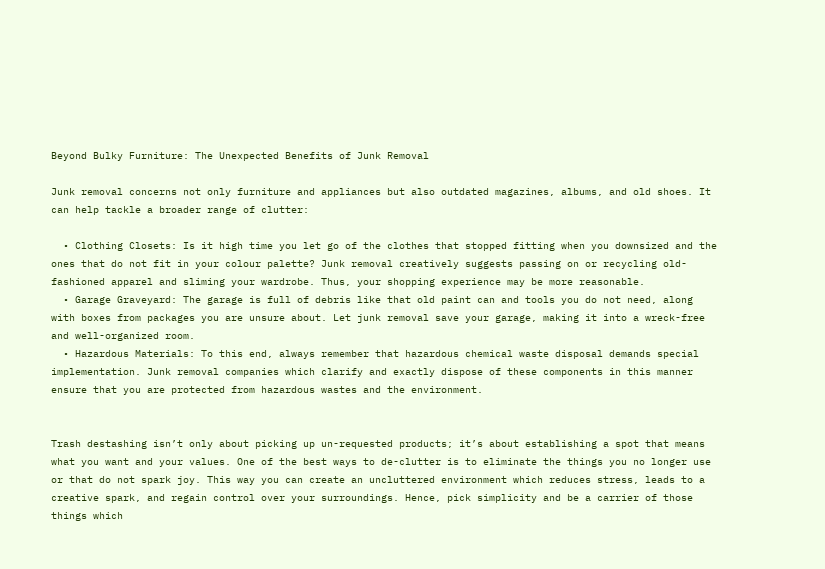Beyond Bulky Furniture: The Unexpected Benefits of Junk Removal

Junk removal concerns not only furniture and appliances but also outdated magazines, albums, and old shoes. It can help tackle a broader range of clutter:

  • Clothing Closets: Is it high time you let go of the clothes that stopped fitting when you downsized and the ones that do not fit in your colour palette? Junk removal creatively suggests passing on or recycling old-fashioned apparel and sliming your wardrobe. Thus, your shopping experience may be more reasonable.
  • Garage Graveyard: The garage is full of debris like that old paint can and tools you do not need, along with boxes from packages you are unsure about. Let junk removal save your garage, making it into a wreck-free and well-organized room.
  • Hazardous Materials: To this end, always remember that hazardous chemical waste disposal demands special implementation. Junk removal companies which clarify and exactly dispose of these components in this manner ensure that you are protected from hazardous wastes and the environment.


Trash destashing isn’t only about picking up un-requested products; it’s about establishing a spot that means what you want and your values. One of the best ways to de-clutter is to eliminate the things you no longer use or that do not spark joy. This way you can create an uncluttered environment which reduces stress, leads to a creative spark, and regain control over your surroundings. Hence, pick simplicity and be a carrier of those things which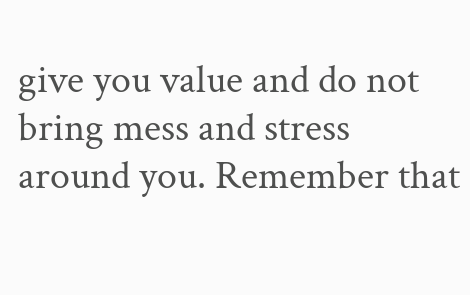give you value and do not bring mess and stress around you. Remember that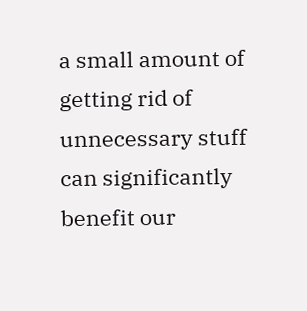a small amount of getting rid of unnecessary stuff can significantly benefit our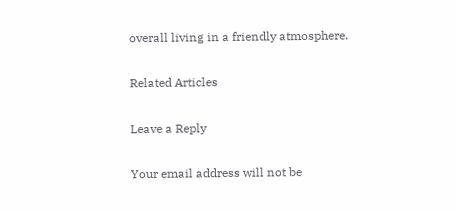overall living in a friendly atmosphere.

Related Articles

Leave a Reply

Your email address will not be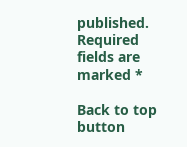published. Required fields are marked *

Back to top button